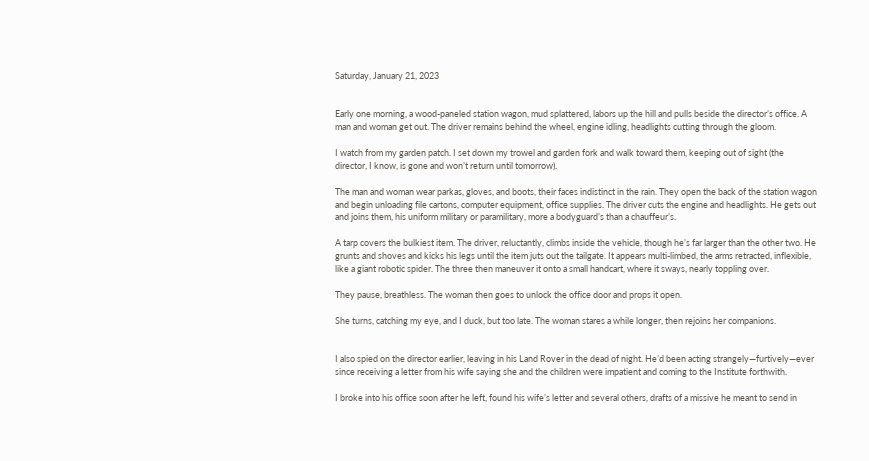Saturday, January 21, 2023


Early one morning, a wood-paneled station wagon, mud splattered, labors up the hill and pulls beside the director’s office. A man and woman get out. The driver remains behind the wheel, engine idling, headlights cutting through the gloom.

I watch from my garden patch. I set down my trowel and garden fork and walk toward them, keeping out of sight (the director, I know, is gone and won’t return until tomorrow).

The man and woman wear parkas, gloves, and boots, their faces indistinct in the rain. They open the back of the station wagon and begin unloading file cartons, computer equipment, office supplies. The driver cuts the engine and headlights. He gets out and joins them, his uniform military or paramilitary, more a bodyguard’s than a chauffeur’s.

A tarp covers the bulkiest item. The driver, reluctantly, climbs inside the vehicle, though he’s far larger than the other two. He grunts and shoves and kicks his legs until the item juts out the tailgate. It appears multi-limbed, the arms retracted, inflexible, like a giant robotic spider. The three then maneuver it onto a small handcart, where it sways, nearly toppling over.

They pause, breathless. The woman then goes to unlock the office door and props it open.

She turns, catching my eye, and I duck, but too late. The woman stares a while longer, then rejoins her companions.


I also spied on the director earlier, leaving in his Land Rover in the dead of night. He’d been acting strangely—furtively—ever since receiving a letter from his wife saying she and the children were impatient and coming to the Institute forthwith.

I broke into his office soon after he left, found his wife’s letter and several others, drafts of a missive he meant to send in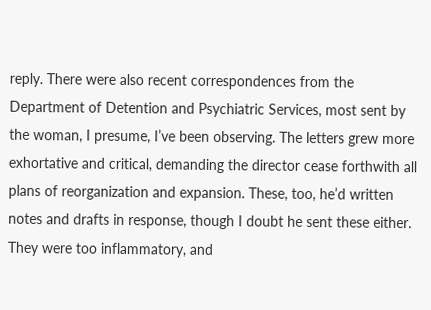reply. There were also recent correspondences from the Department of Detention and Psychiatric Services, most sent by the woman, I presume, I’ve been observing. The letters grew more exhortative and critical, demanding the director cease forthwith all plans of reorganization and expansion. These, too, he’d written notes and drafts in response, though I doubt he sent these either. They were too inflammatory, and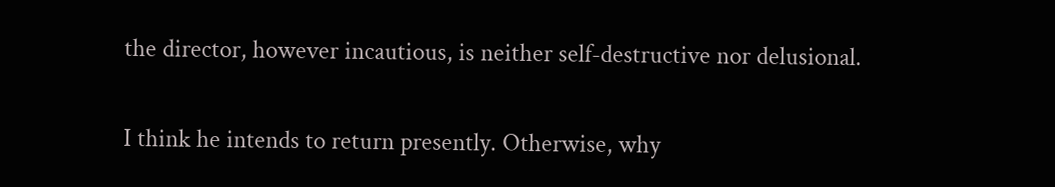the director, however incautious, is neither self-destructive nor delusional.

I think he intends to return presently. Otherwise, why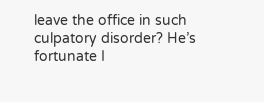leave the office in such culpatory disorder? He’s fortunate I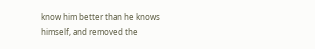know him better than he knows himself, and removed the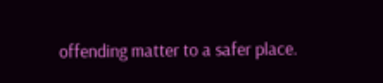offending matter to a safer place.